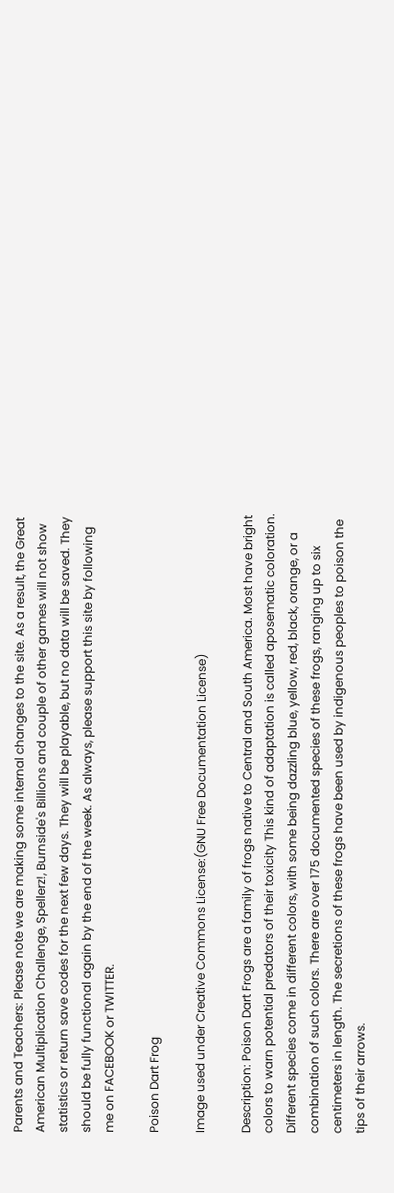Parents and Teachers: Please note we are making some internal changes to the site. As a result, the Great American Multiplication Challenge, Spellerz!, Burnside's Billions and couple of other games will not show statistics or return save codes for the next few days. They will be playable, but no data will be saved. They should be fully functional again by the end of the week. As always, please support this site by following me on FACEBOOK or TWITTER.

Poison Dart Frog

Image used under Creative Commons License:(GNU Free Documentation License)

Description: Poison Dart Frogs are a family of frogs native to Central and South America. Most have bright colors to warn potential predators of their toxicity This kind of adaptation is called aposematic coloration. Different species come in different colors, with some being dazzling blue, yellow, red, black, orange, or a combination of such colors. There are over 175 documented species of these frogs, ranging up to six centimeters in length. The secretions of these frogs have been used by indigenous peoples to poison the tips of their arrows.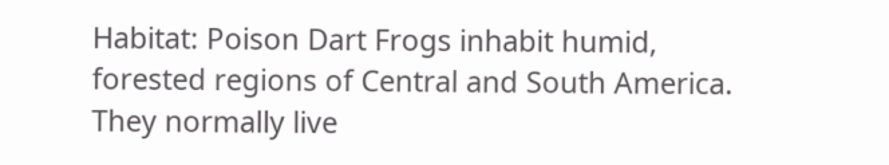Habitat: Poison Dart Frogs inhabit humid, forested regions of Central and South America. They normally live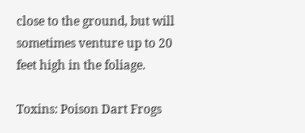close to the ground, but will sometimes venture up to 20 feet high in the foliage.

Toxins: Poison Dart Frogs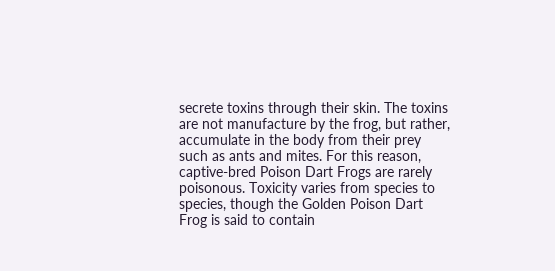secrete toxins through their skin. The toxins are not manufacture by the frog, but rather, accumulate in the body from their prey such as ants and mites. For this reason, captive-bred Poison Dart Frogs are rarely poisonous. Toxicity varies from species to species, though the Golden Poison Dart Frog is said to contain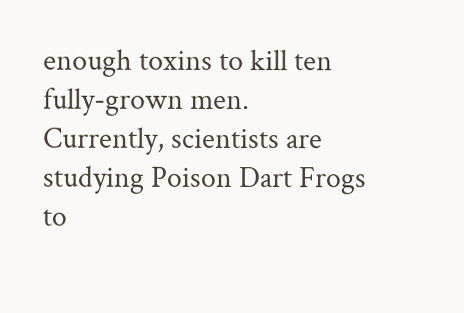enough toxins to kill ten fully-grown men. Currently, scientists are studying Poison Dart Frogs to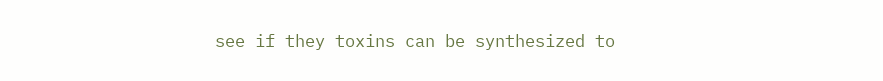see if they toxins can be synthesized to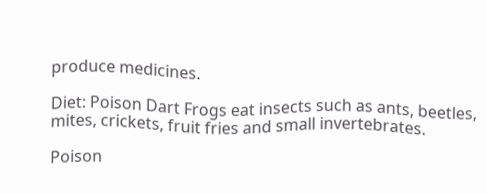produce medicines.

Diet: Poison Dart Frogs eat insects such as ants, beetles, mites, crickets, fruit fries and small invertebrates.

Poison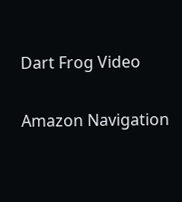Dart Frog Video

Amazon Navigation